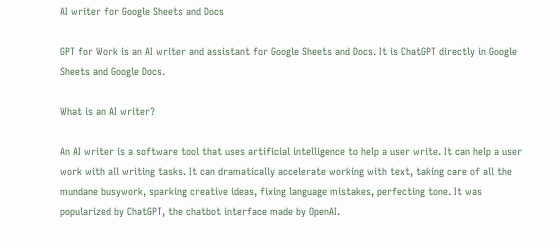AI writer for Google Sheets and Docs

GPT for Work is an AI writer and assistant for Google Sheets and Docs. It is ChatGPT directly in Google Sheets and Google Docs.

What is an AI writer?

An AI writer is a software tool that uses artificial intelligence to help a user write. It can help a user work with all writing tasks. It can dramatically accelerate working with text, taking care of all the mundane busywork, sparking creative ideas, fixing language mistakes, perfecting tone. It was popularized by ChatGPT, the chatbot interface made by OpenAI.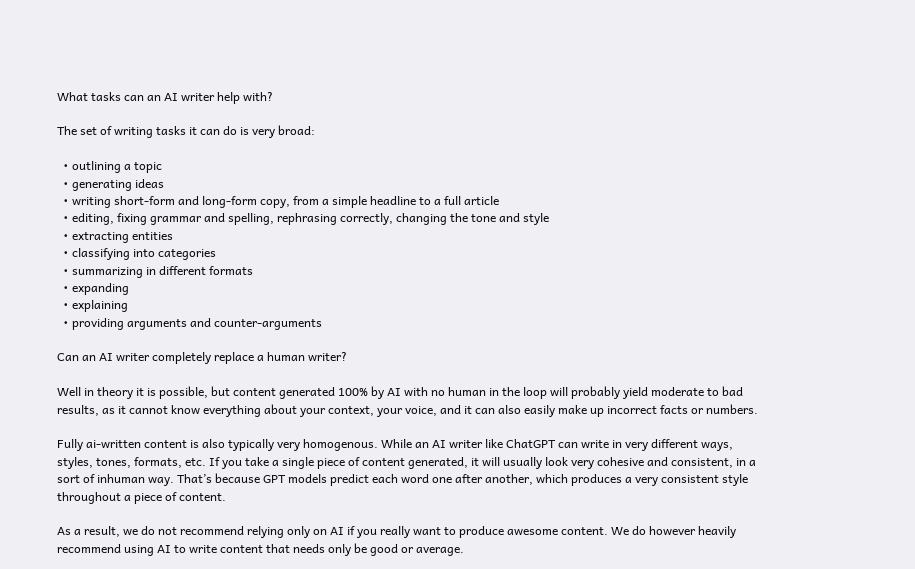What tasks can an AI writer help with?

The set of writing tasks it can do is very broad:

  • outlining a topic
  • generating ideas
  • writing short-form and long-form copy, from a simple headline to a full article
  • editing, fixing grammar and spelling, rephrasing correctly, changing the tone and style
  • extracting entities
  • classifying into categories
  • summarizing in different formats
  • expanding
  • explaining
  • providing arguments and counter-arguments

Can an AI writer completely replace a human writer?

Well in theory it is possible, but content generated 100% by AI with no human in the loop will probably yield moderate to bad results, as it cannot know everything about your context, your voice, and it can also easily make up incorrect facts or numbers.

Fully ai-written content is also typically very homogenous. While an AI writer like ChatGPT can write in very different ways, styles, tones, formats, etc. If you take a single piece of content generated, it will usually look very cohesive and consistent, in a sort of inhuman way. That’s because GPT models predict each word one after another, which produces a very consistent style throughout a piece of content.

As a result, we do not recommend relying only on AI if you really want to produce awesome content. We do however heavily recommend using AI to write content that needs only be good or average.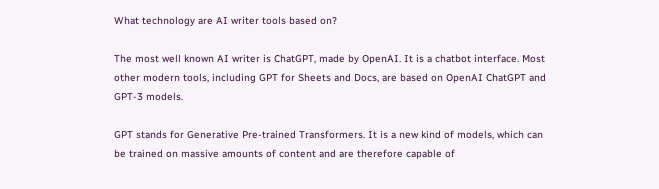What technology are AI writer tools based on?

The most well known AI writer is ChatGPT, made by OpenAI. It is a chatbot interface. Most other modern tools, including GPT for Sheets and Docs, are based on OpenAI ChatGPT and GPT-3 models.

GPT stands for Generative Pre-trained Transformers. It is a new kind of models, which can be trained on massive amounts of content and are therefore capable of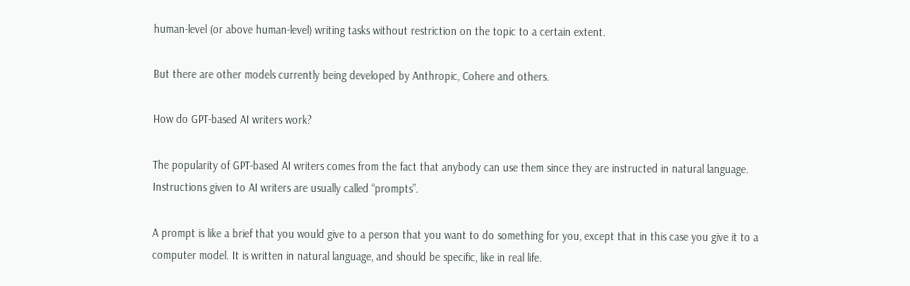human-level (or above human-level) writing tasks without restriction on the topic to a certain extent.

But there are other models currently being developed by Anthropic, Cohere and others.

How do GPT-based AI writers work?

The popularity of GPT-based AI writers comes from the fact that anybody can use them since they are instructed in natural language. Instructions given to AI writers are usually called “prompts”.

A prompt is like a brief that you would give to a person that you want to do something for you, except that in this case you give it to a computer model. It is written in natural language, and should be specific, like in real life.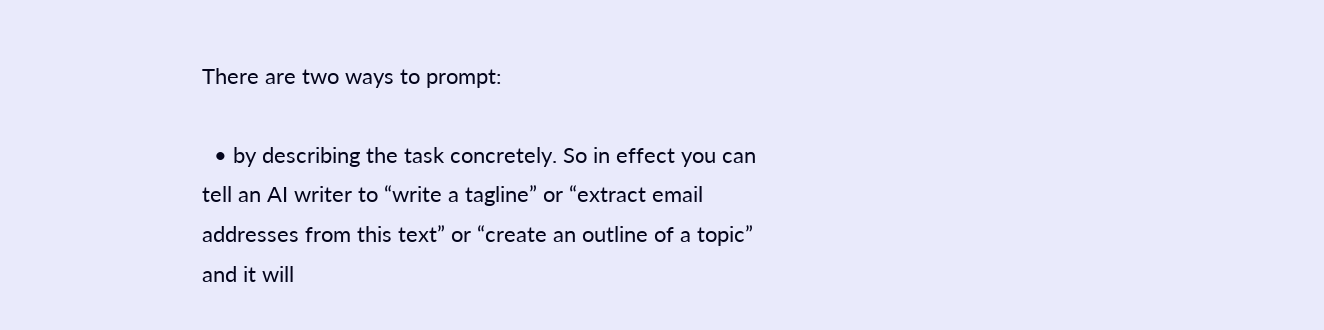There are two ways to prompt:

  • by describing the task concretely. So in effect you can tell an AI writer to “write a tagline” or “extract email addresses from this text” or “create an outline of a topic” and it will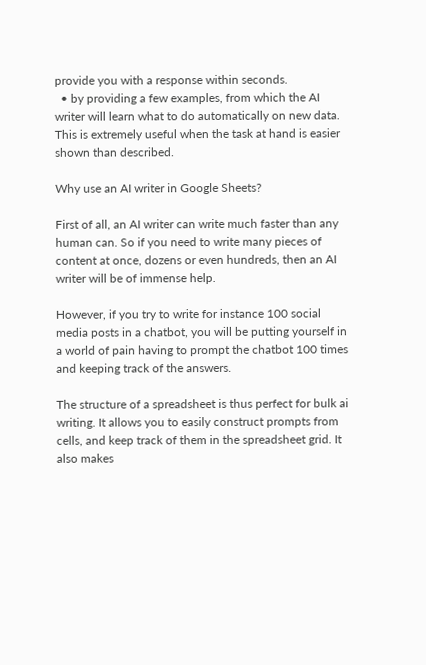provide you with a response within seconds.
  • by providing a few examples, from which the AI writer will learn what to do automatically on new data. This is extremely useful when the task at hand is easier shown than described.

Why use an AI writer in Google Sheets?

First of all, an AI writer can write much faster than any human can. So if you need to write many pieces of content at once, dozens or even hundreds, then an AI writer will be of immense help.

However, if you try to write for instance 100 social media posts in a chatbot, you will be putting yourself in a world of pain having to prompt the chatbot 100 times and keeping track of the answers.

The structure of a spreadsheet is thus perfect for bulk ai writing. It allows you to easily construct prompts from cells, and keep track of them in the spreadsheet grid. It also makes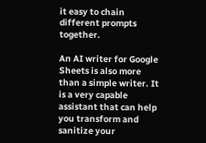it easy to chain different prompts together.

An AI writer for Google Sheets is also more than a simple writer. It is a very capable assistant that can help you transform and sanitize your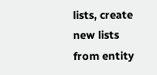lists, create new lists from entity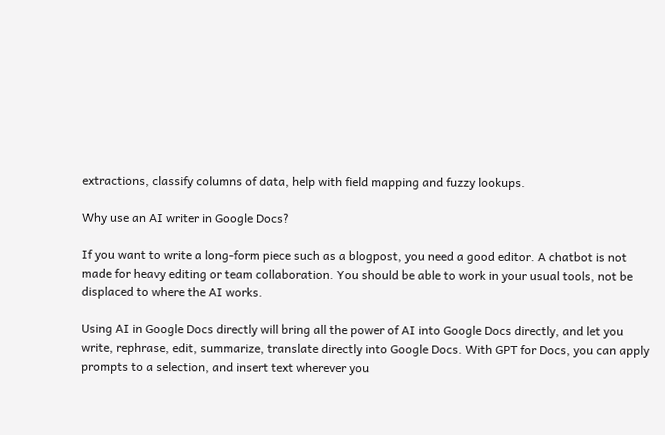extractions, classify columns of data, help with field mapping and fuzzy lookups.

Why use an AI writer in Google Docs?

If you want to write a long-form piece such as a blogpost, you need a good editor. A chatbot is not made for heavy editing or team collaboration. You should be able to work in your usual tools, not be displaced to where the AI works.

Using AI in Google Docs directly will bring all the power of AI into Google Docs directly, and let you write, rephrase, edit, summarize, translate directly into Google Docs. With GPT for Docs, you can apply prompts to a selection, and insert text wherever you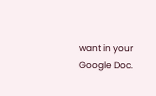want in your Google Doc.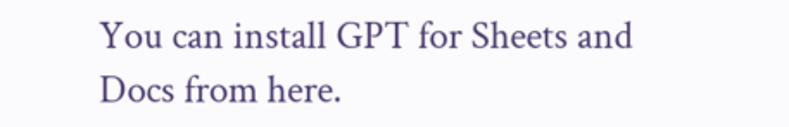You can install GPT for Sheets and Docs from here.